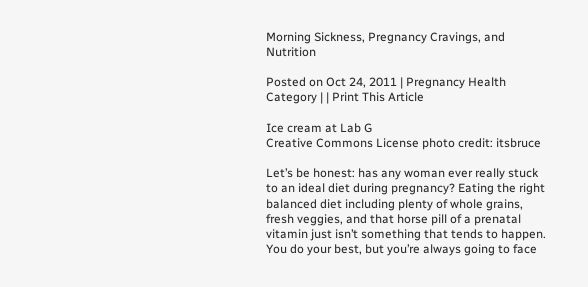Morning Sickness, Pregnancy Cravings, and Nutrition

Posted on Oct 24, 2011 | Pregnancy Health Category | | Print This Article

Ice cream at Lab G
Creative Commons License photo credit: itsbruce

Let’s be honest: has any woman ever really stuck to an ideal diet during pregnancy? Eating the right balanced diet including plenty of whole grains, fresh veggies, and that horse pill of a prenatal vitamin just isn’t something that tends to happen. You do your best, but you’re always going to face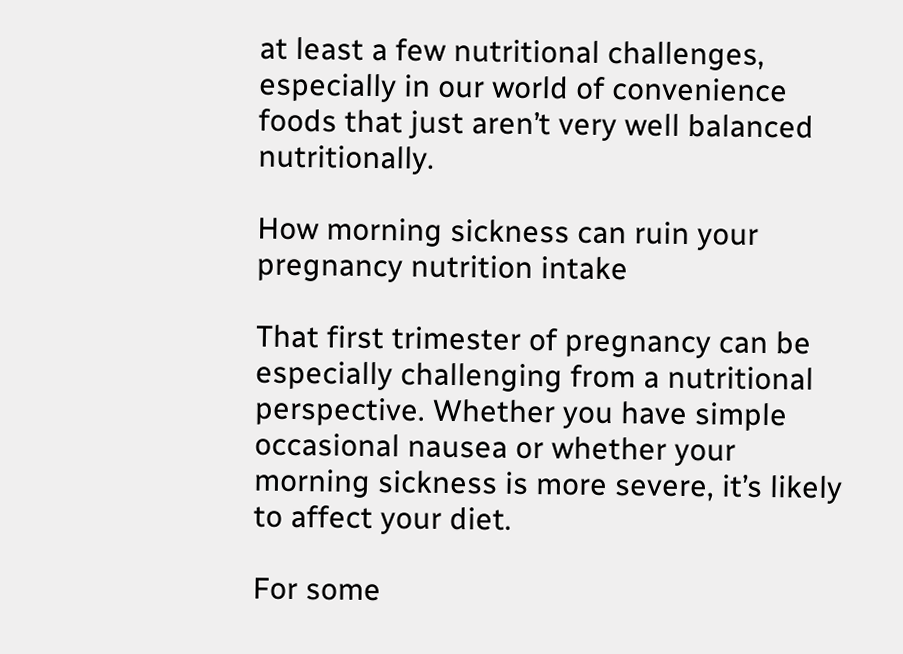at least a few nutritional challenges, especially in our world of convenience foods that just aren’t very well balanced nutritionally.

How morning sickness can ruin your pregnancy nutrition intake

That first trimester of pregnancy can be especially challenging from a nutritional perspective. Whether you have simple occasional nausea or whether your morning sickness is more severe, it’s likely to affect your diet.

For some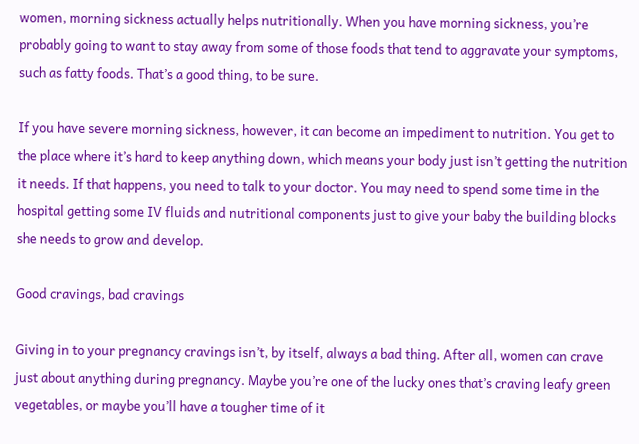women, morning sickness actually helps nutritionally. When you have morning sickness, you’re probably going to want to stay away from some of those foods that tend to aggravate your symptoms, such as fatty foods. That’s a good thing, to be sure.

If you have severe morning sickness, however, it can become an impediment to nutrition. You get to the place where it’s hard to keep anything down, which means your body just isn’t getting the nutrition it needs. If that happens, you need to talk to your doctor. You may need to spend some time in the hospital getting some IV fluids and nutritional components just to give your baby the building blocks she needs to grow and develop.

Good cravings, bad cravings

Giving in to your pregnancy cravings isn’t, by itself, always a bad thing. After all, women can crave just about anything during pregnancy. Maybe you’re one of the lucky ones that’s craving leafy green vegetables, or maybe you’ll have a tougher time of it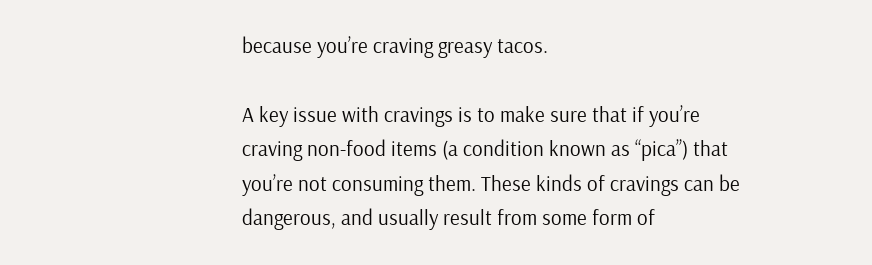because you’re craving greasy tacos.

A key issue with cravings is to make sure that if you’re craving non-food items (a condition known as “pica”) that you’re not consuming them. These kinds of cravings can be dangerous, and usually result from some form of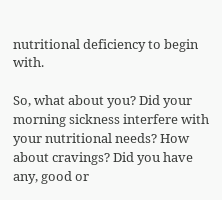nutritional deficiency to begin with.

So, what about you? Did your morning sickness interfere with your nutritional needs? How about cravings? Did you have any, good or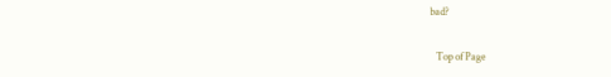bad?

   Top of Page